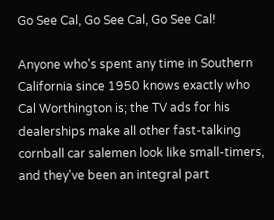Go See Cal, Go See Cal, Go See Cal!

Anyone who's spent any time in Southern California since 1950 knows exactly who Cal Worthington is; the TV ads for his dealerships make all other fast-talking cornball car salemen look like small-timers, and they've been an integral part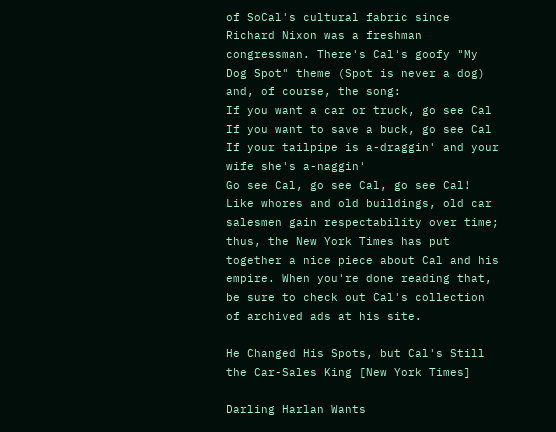of SoCal's cultural fabric since Richard Nixon was a freshman congressman. There's Cal's goofy "My Dog Spot" theme (Spot is never a dog) and, of course, the song:
If you want a car or truck, go see Cal
If you want to save a buck, go see Cal
If your tailpipe is a-draggin' and your wife she's a-naggin'
Go see Cal, go see Cal, go see Cal!
Like whores and old buildings, old car salesmen gain respectability over time; thus, the New York Times has put together a nice piece about Cal and his empire. When you're done reading that, be sure to check out Cal's collection of archived ads at his site.

He Changed His Spots, but Cal's Still the Car-Sales King [New York Times]

Darling Harlan Wants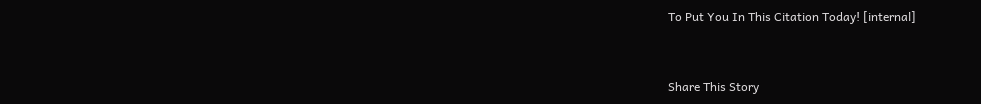To Put You In This Citation Today! [internal]


Share This Story